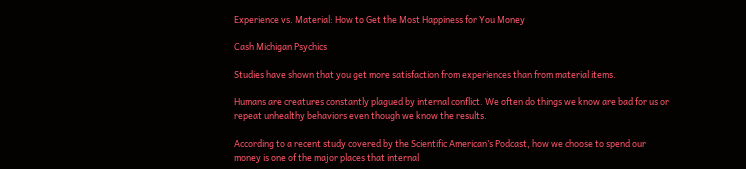Experience vs. Material: How to Get the Most Happiness for You Money

Cash Michigan Psychics

Studies have shown that you get more satisfaction from experiences than from material items.

Humans are creatures constantly plagued by internal conflict. We often do things we know are bad for us or repeat unhealthy behaviors even though we know the results.

According to a recent study covered by the Scientific American’s Podcast, how we choose to spend our money is one of the major places that internal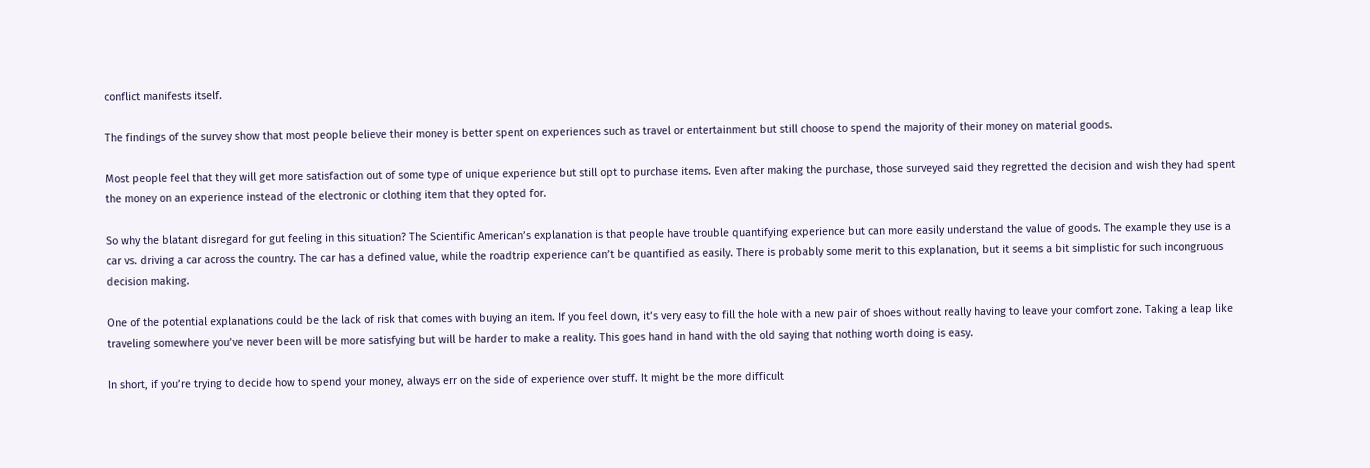conflict manifests itself.

The findings of the survey show that most people believe their money is better spent on experiences such as travel or entertainment but still choose to spend the majority of their money on material goods.

Most people feel that they will get more satisfaction out of some type of unique experience but still opt to purchase items. Even after making the purchase, those surveyed said they regretted the decision and wish they had spent the money on an experience instead of the electronic or clothing item that they opted for.

So why the blatant disregard for gut feeling in this situation? The Scientific American’s explanation is that people have trouble quantifying experience but can more easily understand the value of goods. The example they use is a car vs. driving a car across the country. The car has a defined value, while the roadtrip experience can’t be quantified as easily. There is probably some merit to this explanation, but it seems a bit simplistic for such incongruous decision making.

One of the potential explanations could be the lack of risk that comes with buying an item. If you feel down, it’s very easy to fill the hole with a new pair of shoes without really having to leave your comfort zone. Taking a leap like traveling somewhere you’ve never been will be more satisfying but will be harder to make a reality. This goes hand in hand with the old saying that nothing worth doing is easy.

In short, if you’re trying to decide how to spend your money, always err on the side of experience over stuff. It might be the more difficult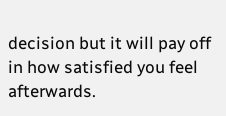decision but it will pay off in how satisfied you feel afterwards.